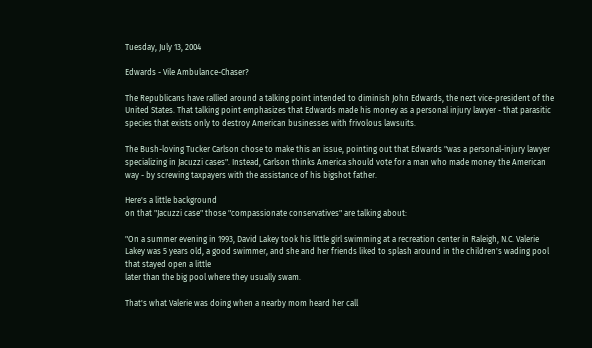Tuesday, July 13, 2004

Edwards - Vile Ambulance-Chaser?

The Republicans have rallied around a talking point intended to diminish John Edwards, the nezt vice-president of the United States. That talking point emphasizes that Edwards made his money as a personal injury lawyer - that parasitic species that exists only to destroy American businesses with frivolous lawsuits.

The Bush-loving Tucker Carlson chose to make this an issue, pointing out that Edwards "was a personal-injury lawyer specializing in Jacuzzi cases". Instead, Carlson thinks America should vote for a man who made money the American way - by screwing taxpayers with the assistance of his bigshot father.

Here's a little background
on that "Jacuzzi case" those "compassionate conservatives" are talking about:

"On a summer evening in 1993, David Lakey took his little girl swimming at a recreation center in Raleigh, N.C. Valerie Lakey was 5 years old, a good swimmer, and she and her friends liked to splash around in the children's wading pool that stayed open a little
later than the big pool where they usually swam.

That's what Valerie was doing when a nearby mom heard her call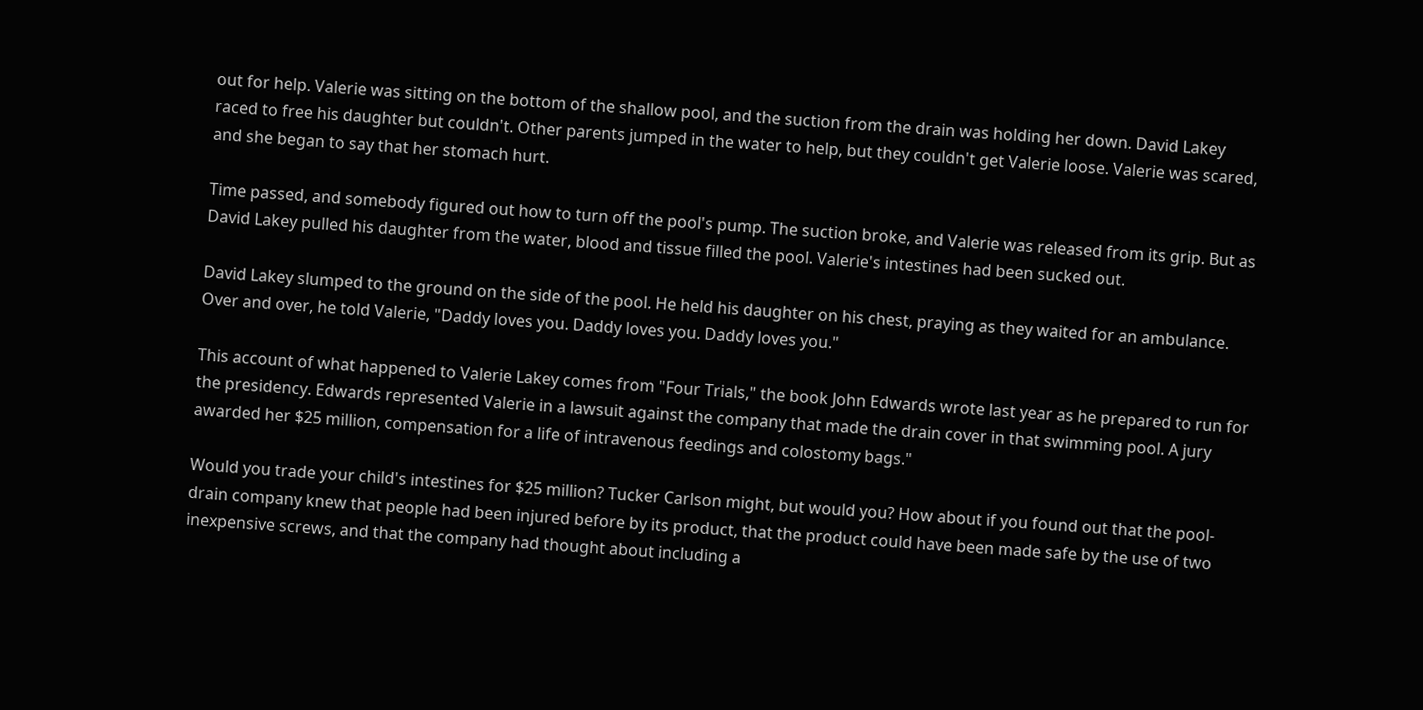out for help. Valerie was sitting on the bottom of the shallow pool, and the suction from the drain was holding her down. David Lakey raced to free his daughter but couldn't. Other parents jumped in the water to help, but they couldn't get Valerie loose. Valerie was scared, and she began to say that her stomach hurt.

Time passed, and somebody figured out how to turn off the pool's pump. The suction broke, and Valerie was released from its grip. But as David Lakey pulled his daughter from the water, blood and tissue filled the pool. Valerie's intestines had been sucked out.

David Lakey slumped to the ground on the side of the pool. He held his daughter on his chest, praying as they waited for an ambulance. Over and over, he told Valerie, "Daddy loves you. Daddy loves you. Daddy loves you."

This account of what happened to Valerie Lakey comes from "Four Trials," the book John Edwards wrote last year as he prepared to run for the presidency. Edwards represented Valerie in a lawsuit against the company that made the drain cover in that swimming pool. A jury awarded her $25 million, compensation for a life of intravenous feedings and colostomy bags."

Would you trade your child's intestines for $25 million? Tucker Carlson might, but would you? How about if you found out that the pool-drain company knew that people had been injured before by its product, that the product could have been made safe by the use of two inexpensive screws, and that the company had thought about including a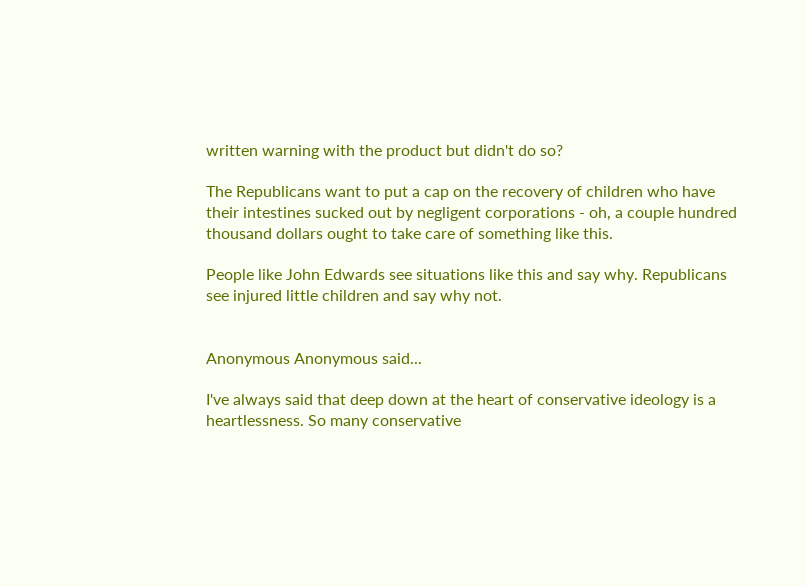written warning with the product but didn't do so?

The Republicans want to put a cap on the recovery of children who have their intestines sucked out by negligent corporations - oh, a couple hundred thousand dollars ought to take care of something like this.

People like John Edwards see situations like this and say why. Republicans see injured little children and say why not.


Anonymous Anonymous said...

I've always said that deep down at the heart of conservative ideology is a heartlessness. So many conservative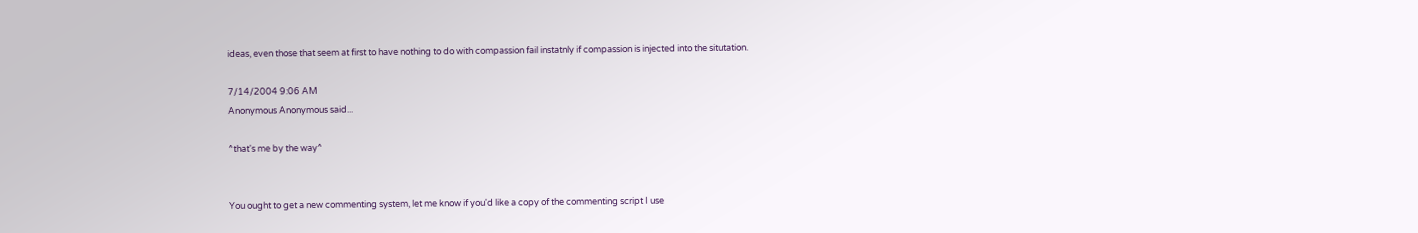ideas, even those that seem at first to have nothing to do with compassion fail instatnly if compassion is injected into the situtation.

7/14/2004 9:06 AM
Anonymous Anonymous said...

^that's me by the way^


You ought to get a new commenting system, let me know if you'd like a copy of the commenting script I use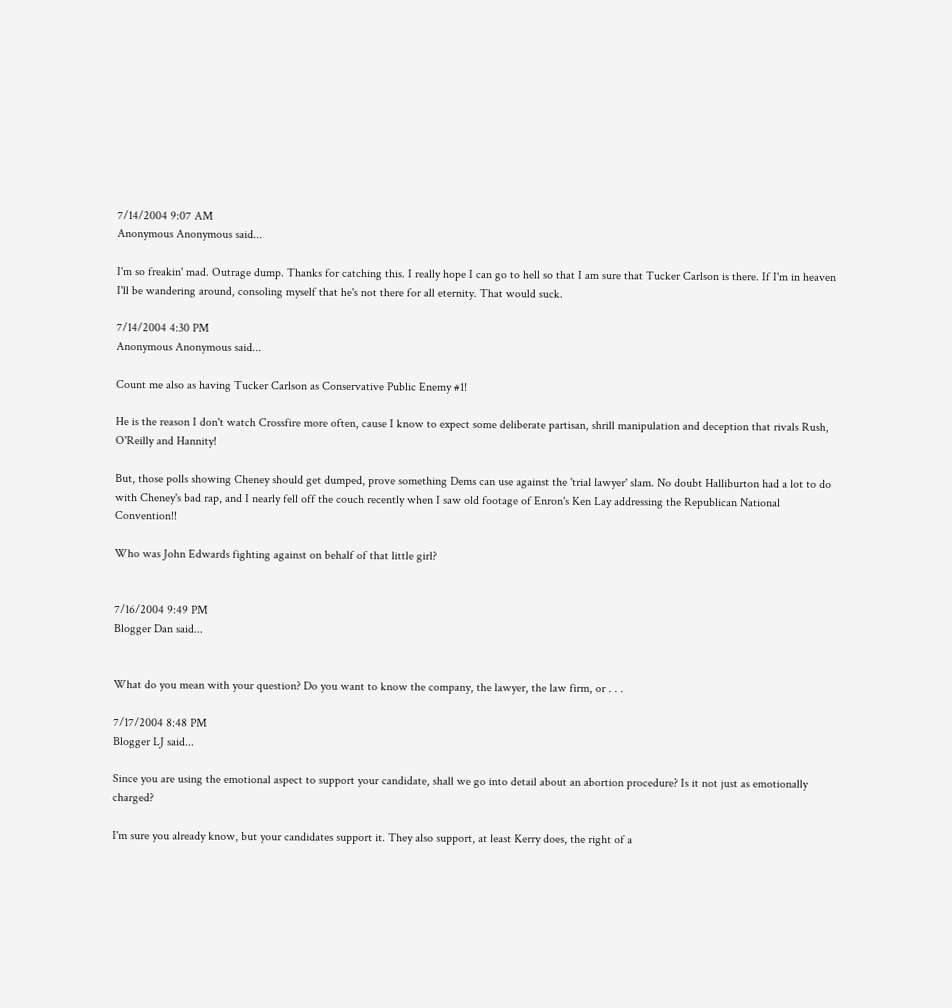7/14/2004 9:07 AM
Anonymous Anonymous said...

I'm so freakin' mad. Outrage dump. Thanks for catching this. I really hope I can go to hell so that I am sure that Tucker Carlson is there. If I'm in heaven I'll be wandering around, consoling myself that he's not there for all eternity. That would suck.

7/14/2004 4:30 PM
Anonymous Anonymous said...

Count me also as having Tucker Carlson as Conservative Public Enemy #1!

He is the reason I don't watch Crossfire more often, cause I know to expect some deliberate partisan, shrill manipulation and deception that rivals Rush, O'Reilly and Hannity!

But, those polls showing Cheney should get dumped, prove something Dems can use against the 'trial lawyer' slam. No doubt Halliburton had a lot to do with Cheney's bad rap, and I nearly fell off the couch recently when I saw old footage of Enron's Ken Lay addressing the Republican National Convention!!

Who was John Edwards fighting against on behalf of that little girl?


7/16/2004 9:49 PM
Blogger Dan said...


What do you mean with your question? Do you want to know the company, the lawyer, the law firm, or . . .

7/17/2004 8:48 PM
Blogger LJ said...

Since you are using the emotional aspect to support your candidate, shall we go into detail about an abortion procedure? Is it not just as emotionally charged?

I'm sure you already know, but your candidates support it. They also support, at least Kerry does, the right of a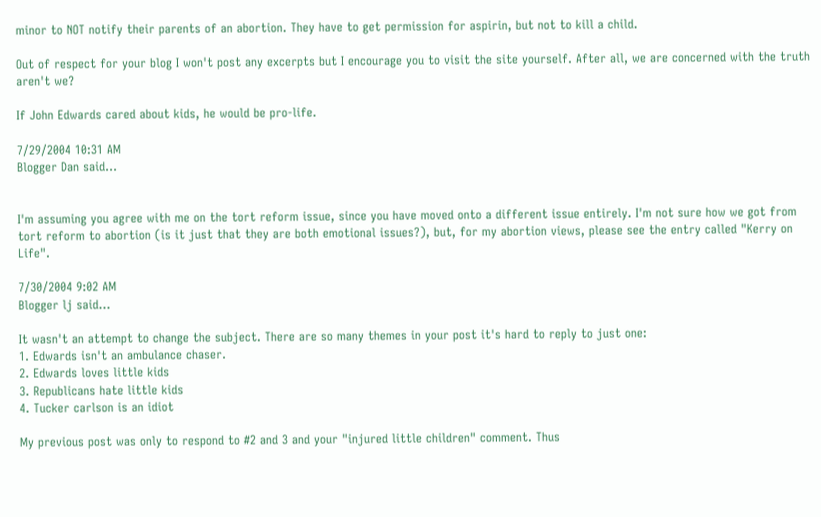minor to NOT notify their parents of an abortion. They have to get permission for aspirin, but not to kill a child.

Out of respect for your blog I won't post any excerpts but I encourage you to visit the site yourself. After all, we are concerned with the truth aren't we?

If John Edwards cared about kids, he would be pro-life.

7/29/2004 10:31 AM
Blogger Dan said...


I'm assuming you agree with me on the tort reform issue, since you have moved onto a different issue entirely. I'm not sure how we got from tort reform to abortion (is it just that they are both emotional issues?), but, for my abortion views, please see the entry called "Kerry on Life".

7/30/2004 9:02 AM
Blogger lj said...

It wasn't an attempt to change the subject. There are so many themes in your post it's hard to reply to just one:
1. Edwards isn't an ambulance chaser.
2. Edwards loves little kids
3. Republicans hate little kids
4. Tucker carlson is an idiot

My previous post was only to respond to #2 and 3 and your "injured little children" comment. Thus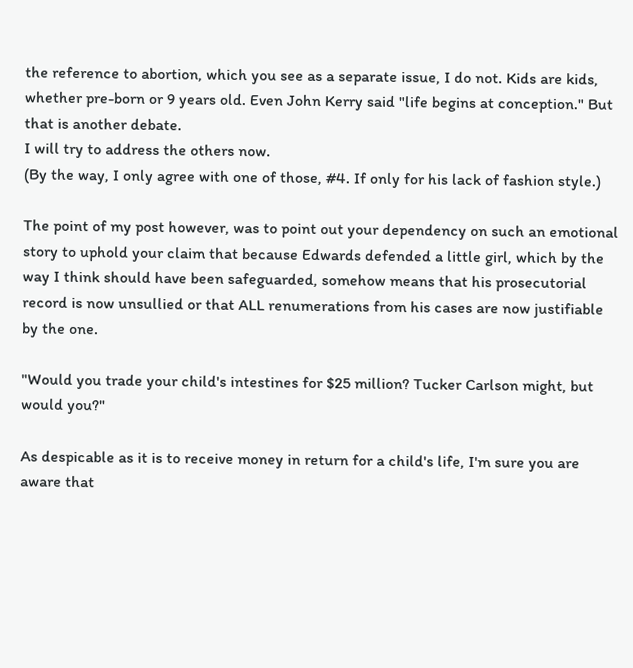the reference to abortion, which you see as a separate issue, I do not. Kids are kids, whether pre-born or 9 years old. Even John Kerry said "life begins at conception." But that is another debate.
I will try to address the others now.
(By the way, I only agree with one of those, #4. If only for his lack of fashion style.)

The point of my post however, was to point out your dependency on such an emotional story to uphold your claim that because Edwards defended a little girl, which by the way I think should have been safeguarded, somehow means that his prosecutorial record is now unsullied or that ALL renumerations from his cases are now justifiable by the one.

"Would you trade your child's intestines for $25 million? Tucker Carlson might, but would you?"

As despicable as it is to receive money in return for a child's life, I'm sure you are aware that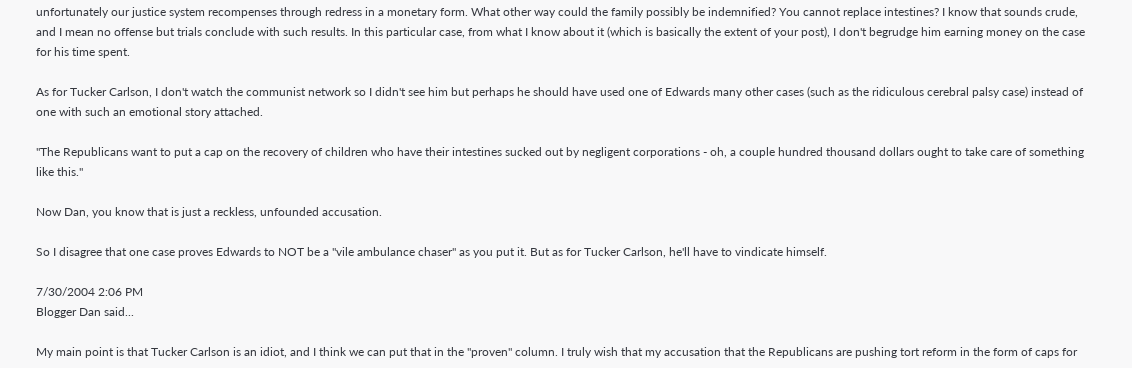unfortunately our justice system recompenses through redress in a monetary form. What other way could the family possibly be indemnified? You cannot replace intestines? I know that sounds crude, and I mean no offense but trials conclude with such results. In this particular case, from what I know about it (which is basically the extent of your post), I don't begrudge him earning money on the case for his time spent.

As for Tucker Carlson, I don't watch the communist network so I didn't see him but perhaps he should have used one of Edwards many other cases (such as the ridiculous cerebral palsy case) instead of one with such an emotional story attached.

"The Republicans want to put a cap on the recovery of children who have their intestines sucked out by negligent corporations - oh, a couple hundred thousand dollars ought to take care of something like this."

Now Dan, you know that is just a reckless, unfounded accusation.

So I disagree that one case proves Edwards to NOT be a "vile ambulance chaser" as you put it. But as for Tucker Carlson, he'll have to vindicate himself.

7/30/2004 2:06 PM
Blogger Dan said...

My main point is that Tucker Carlson is an idiot, and I think we can put that in the "proven" column. I truly wish that my accusation that the Republicans are pushing tort reform in the form of caps for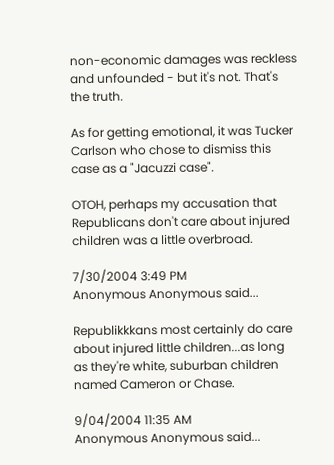non-economic damages was reckless and unfounded - but it's not. That's the truth.

As for getting emotional, it was Tucker Carlson who chose to dismiss this case as a "Jacuzzi case".

OTOH, perhaps my accusation that Republicans don't care about injured children was a little overbroad.

7/30/2004 3:49 PM
Anonymous Anonymous said...

Republikkkans most certainly do care about injured little children...as long as they're white, suburban children named Cameron or Chase.

9/04/2004 11:35 AM
Anonymous Anonymous said...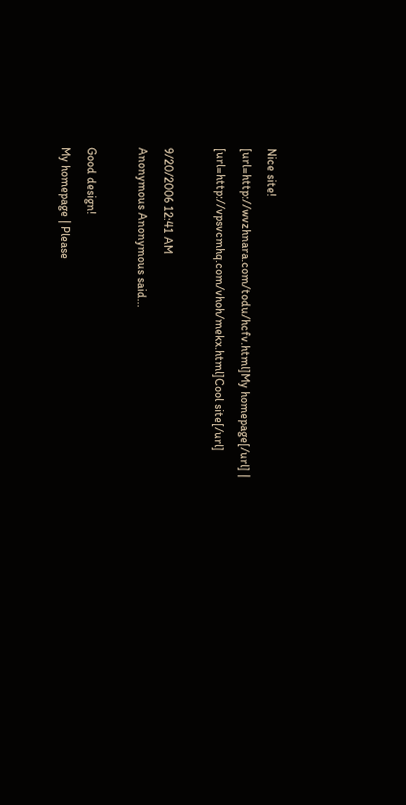Nice site!
[url=http://wvzhnara.com/todu/hcfv.html]My homepage[/url] | [url=http://vpsvcmhq.com/vhoh/mekx.html]Cool site[/url]

9/20/2006 12:41 AM
Anonymous Anonymous said...

Good design!
My homepage | Please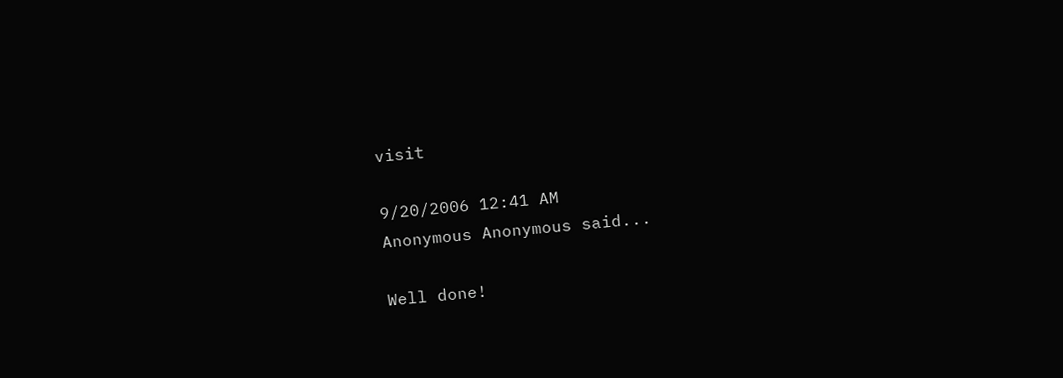visit

9/20/2006 12:41 AM
Anonymous Anonymous said...

Well done!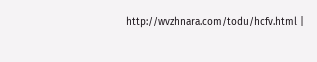http://wvzhnara.com/todu/hcfv.html |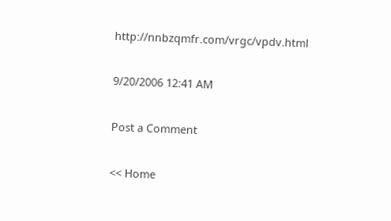http://nnbzqmfr.com/vrgc/vpdv.html

9/20/2006 12:41 AM

Post a Comment

<< Home